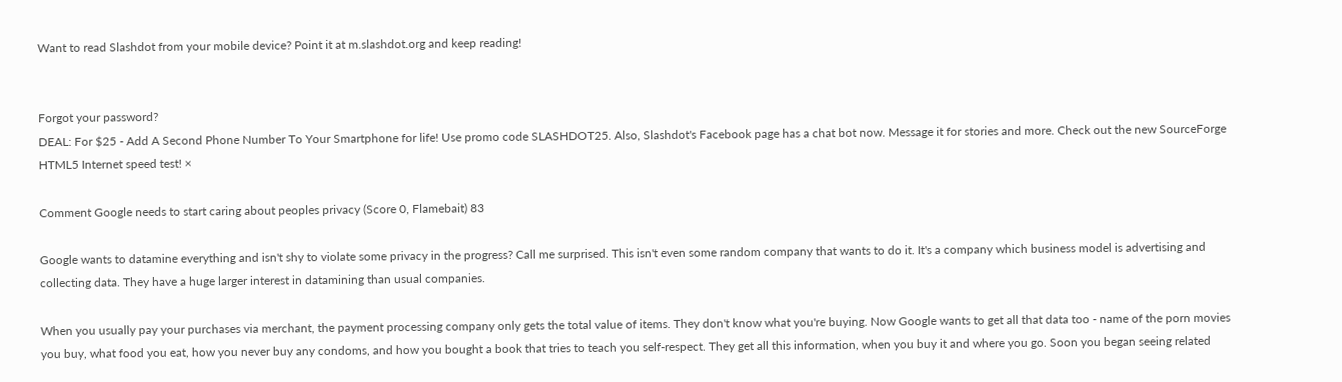Want to read Slashdot from your mobile device? Point it at m.slashdot.org and keep reading!


Forgot your password?
DEAL: For $25 - Add A Second Phone Number To Your Smartphone for life! Use promo code SLASHDOT25. Also, Slashdot's Facebook page has a chat bot now. Message it for stories and more. Check out the new SourceForge HTML5 Internet speed test! ×

Comment Google needs to start caring about peoples privacy (Score 0, Flamebait) 83

Google wants to datamine everything and isn't shy to violate some privacy in the progress? Call me surprised. This isn't even some random company that wants to do it. It's a company which business model is advertising and collecting data. They have a huge larger interest in datamining than usual companies.

When you usually pay your purchases via merchant, the payment processing company only gets the total value of items. They don't know what you're buying. Now Google wants to get all that data too - name of the porn movies you buy, what food you eat, how you never buy any condoms, and how you bought a book that tries to teach you self-respect. They get all this information, when you buy it and where you go. Soon you began seeing related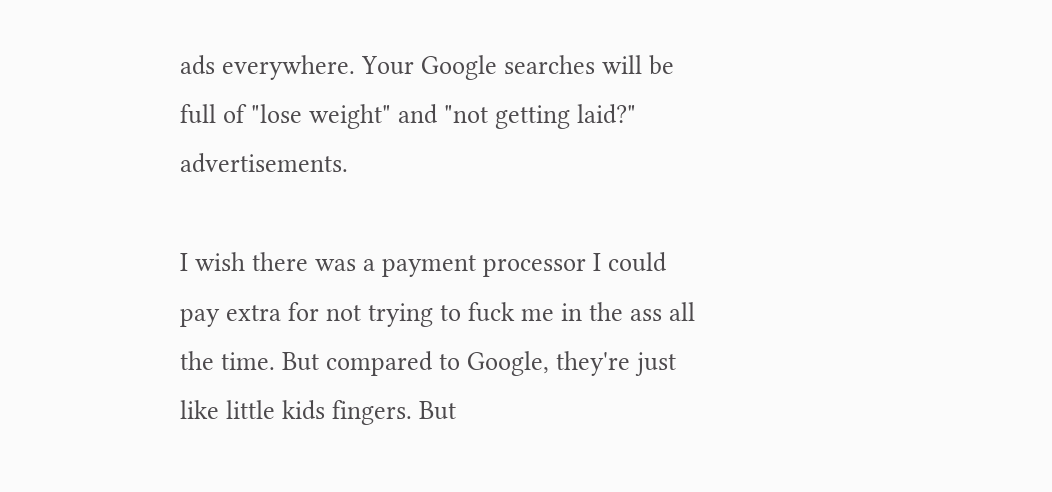ads everywhere. Your Google searches will be full of "lose weight" and "not getting laid?" advertisements.

I wish there was a payment processor I could pay extra for not trying to fuck me in the ass all the time. But compared to Google, they're just like little kids fingers. But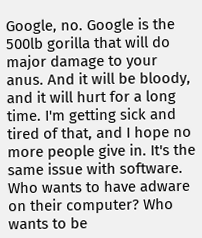Google, no. Google is the 500lb gorilla that will do major damage to your anus. And it will be bloody, and it will hurt for a long time. I'm getting sick and tired of that, and I hope no more people give in. It's the same issue with software. Who wants to have adware on their computer? Who wants to be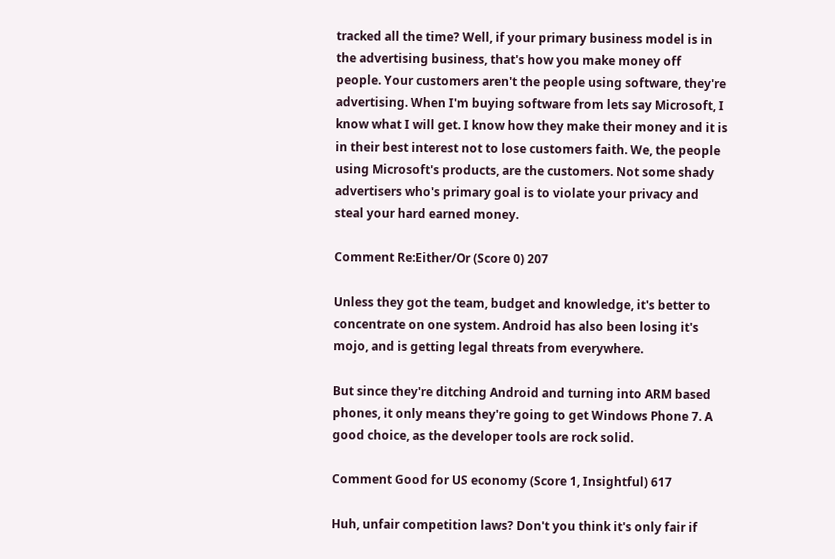tracked all the time? Well, if your primary business model is in the advertising business, that's how you make money off people. Your customers aren't the people using software, they're advertising. When I'm buying software from lets say Microsoft, I know what I will get. I know how they make their money and it is in their best interest not to lose customers faith. We, the people using Microsoft's products, are the customers. Not some shady advertisers who's primary goal is to violate your privacy and steal your hard earned money.

Comment Re:Either/Or (Score 0) 207

Unless they got the team, budget and knowledge, it's better to concentrate on one system. Android has also been losing it's mojo, and is getting legal threats from everywhere.

But since they're ditching Android and turning into ARM based phones, it only means they're going to get Windows Phone 7. A good choice, as the developer tools are rock solid.

Comment Good for US economy (Score 1, Insightful) 617

Huh, unfair competition laws? Don't you think it's only fair if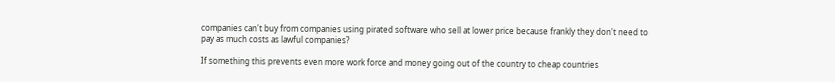companies can't buy from companies using pirated software who sell at lower price because frankly they don't need to pay as much costs as lawful companies?

If something this prevents even more work force and money going out of the country to cheap countries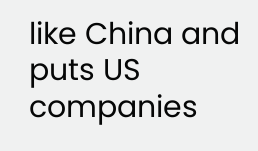like China and puts US companies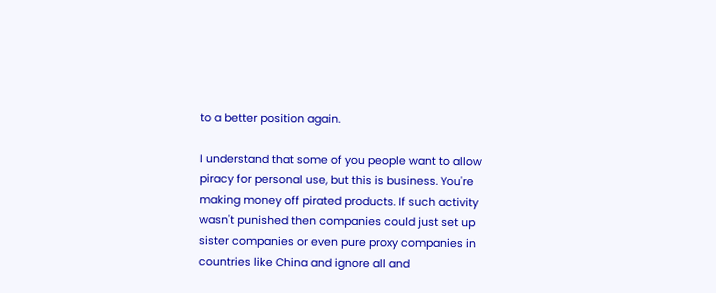to a better position again.

I understand that some of you people want to allow piracy for personal use, but this is business. You're making money off pirated products. If such activity wasn't punished then companies could just set up sister companies or even pure proxy companies in countries like China and ignore all and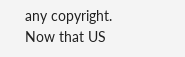any copyright. Now that US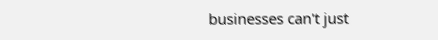businesses can't just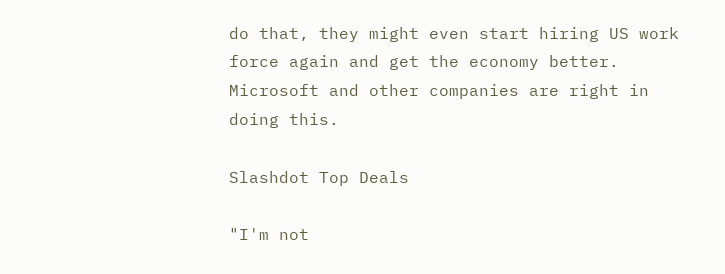do that, they might even start hiring US work force again and get the economy better. Microsoft and other companies are right in doing this.

Slashdot Top Deals

"I'm not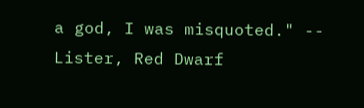a god, I was misquoted." -- Lister, Red Dwarf